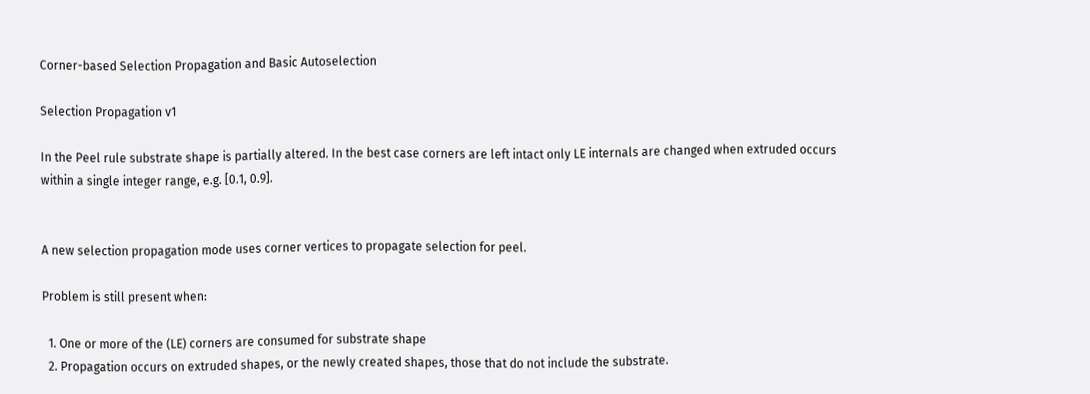Corner-based Selection Propagation and Basic Autoselection

Selection Propagation v1

In the Peel rule substrate shape is partially altered. In the best case corners are left intact only LE internals are changed when extruded occurs within a single integer range, e.g. [0.1, 0.9].


A new selection propagation mode uses corner vertices to propagate selection for peel.

Problem is still present when:

  1. One or more of the (LE) corners are consumed for substrate shape
  2. Propagation occurs on extruded shapes, or the newly created shapes, those that do not include the substrate.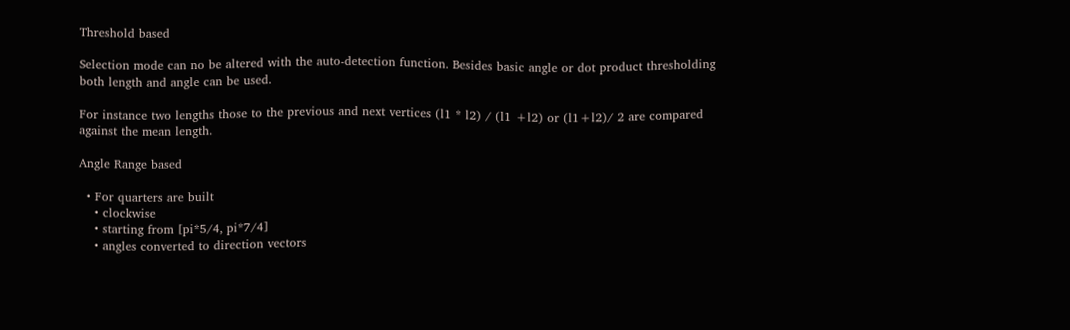Threshold based

Selection mode can no be altered with the auto-detection function. Besides basic angle or dot product thresholding both length and angle can be used.

For instance two lengths those to the previous and next vertices (l1 * l2) / (l1 +l2) or (l1+l2)/ 2 are compared against the mean length.

Angle Range based

  • For quarters are built
    • clockwise
    • starting from [pi*5/4, pi*7/4]
    • angles converted to direction vectors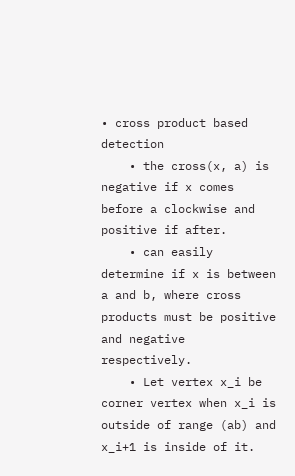• cross product based detection
    • the cross(x, a) is negative if x comes before a clockwise and positive if after.
    • can easily determine if x is between a and b, where cross products must be positive and negative respectively.
    • Let vertex x_i be corner vertex when x_i is outside of range (ab) and x_i+1 is inside of it.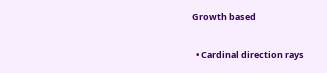Growth based

  • Cardinal direction rays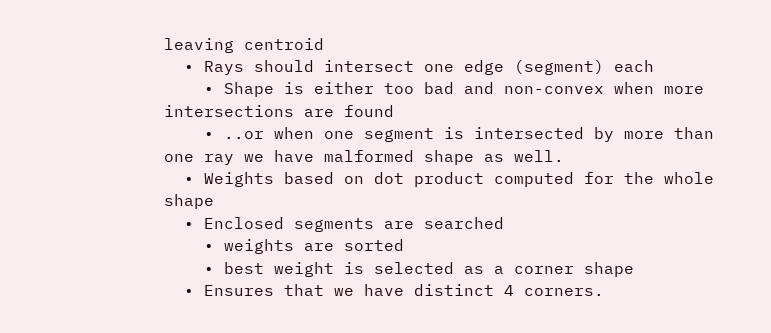leaving centroid
  • Rays should intersect one edge (segment) each
    • Shape is either too bad and non-convex when more intersections are found
    • ..or when one segment is intersected by more than one ray we have malformed shape as well.
  • Weights based on dot product computed for the whole shape
  • Enclosed segments are searched
    • weights are sorted
    • best weight is selected as a corner shape
  • Ensures that we have distinct 4 corners.